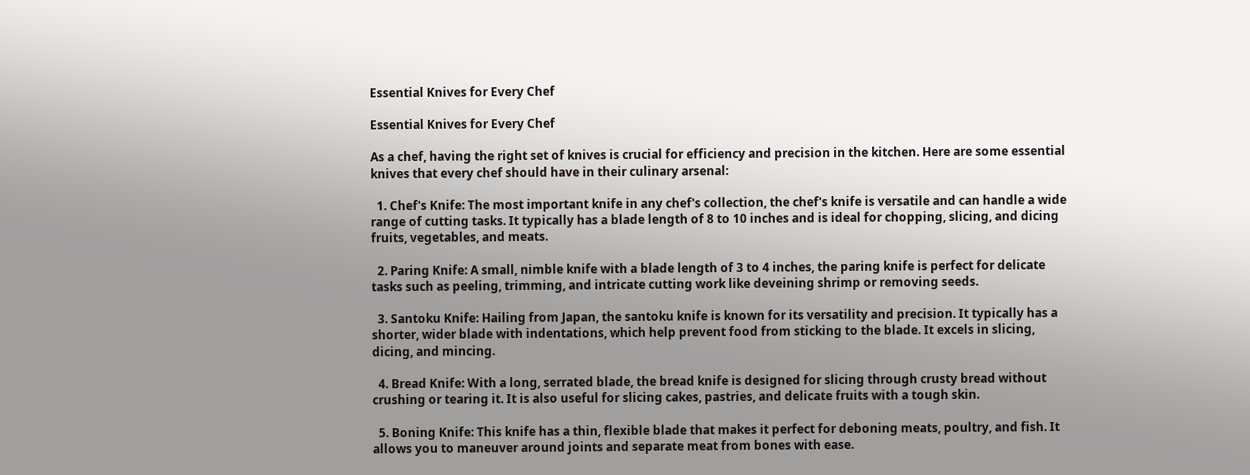Essential Knives for Every Chef

Essential Knives for Every Chef

As a chef, having the right set of knives is crucial for efficiency and precision in the kitchen. Here are some essential knives that every chef should have in their culinary arsenal:

  1. Chef's Knife: The most important knife in any chef's collection, the chef's knife is versatile and can handle a wide range of cutting tasks. It typically has a blade length of 8 to 10 inches and is ideal for chopping, slicing, and dicing fruits, vegetables, and meats.

  2. Paring Knife: A small, nimble knife with a blade length of 3 to 4 inches, the paring knife is perfect for delicate tasks such as peeling, trimming, and intricate cutting work like deveining shrimp or removing seeds.

  3. Santoku Knife: Hailing from Japan, the santoku knife is known for its versatility and precision. It typically has a shorter, wider blade with indentations, which help prevent food from sticking to the blade. It excels in slicing, dicing, and mincing.

  4. Bread Knife: With a long, serrated blade, the bread knife is designed for slicing through crusty bread without crushing or tearing it. It is also useful for slicing cakes, pastries, and delicate fruits with a tough skin.

  5. Boning Knife: This knife has a thin, flexible blade that makes it perfect for deboning meats, poultry, and fish. It allows you to maneuver around joints and separate meat from bones with ease.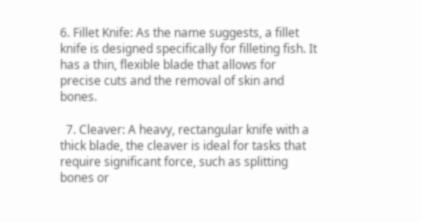6. Fillet Knife: As the name suggests, a fillet knife is designed specifically for filleting fish. It has a thin, flexible blade that allows for precise cuts and the removal of skin and bones.

  7. Cleaver: A heavy, rectangular knife with a thick blade, the cleaver is ideal for tasks that require significant force, such as splitting bones or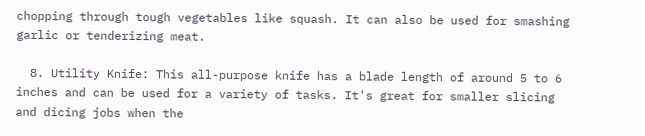chopping through tough vegetables like squash. It can also be used for smashing garlic or tenderizing meat.

  8. Utility Knife: This all-purpose knife has a blade length of around 5 to 6 inches and can be used for a variety of tasks. It's great for smaller slicing and dicing jobs when the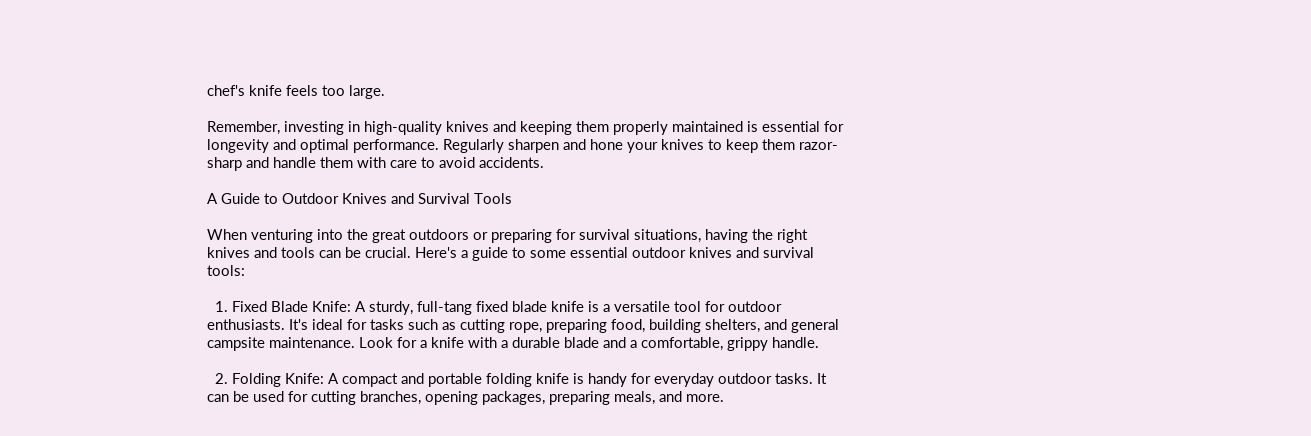chef's knife feels too large.

Remember, investing in high-quality knives and keeping them properly maintained is essential for longevity and optimal performance. Regularly sharpen and hone your knives to keep them razor-sharp and handle them with care to avoid accidents.

A Guide to Outdoor Knives and Survival Tools

When venturing into the great outdoors or preparing for survival situations, having the right knives and tools can be crucial. Here's a guide to some essential outdoor knives and survival tools:

  1. Fixed Blade Knife: A sturdy, full-tang fixed blade knife is a versatile tool for outdoor enthusiasts. It's ideal for tasks such as cutting rope, preparing food, building shelters, and general campsite maintenance. Look for a knife with a durable blade and a comfortable, grippy handle.

  2. Folding Knife: A compact and portable folding knife is handy for everyday outdoor tasks. It can be used for cutting branches, opening packages, preparing meals, and more.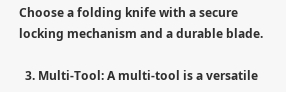Choose a folding knife with a secure locking mechanism and a durable blade.

  3. Multi-Tool: A multi-tool is a versatile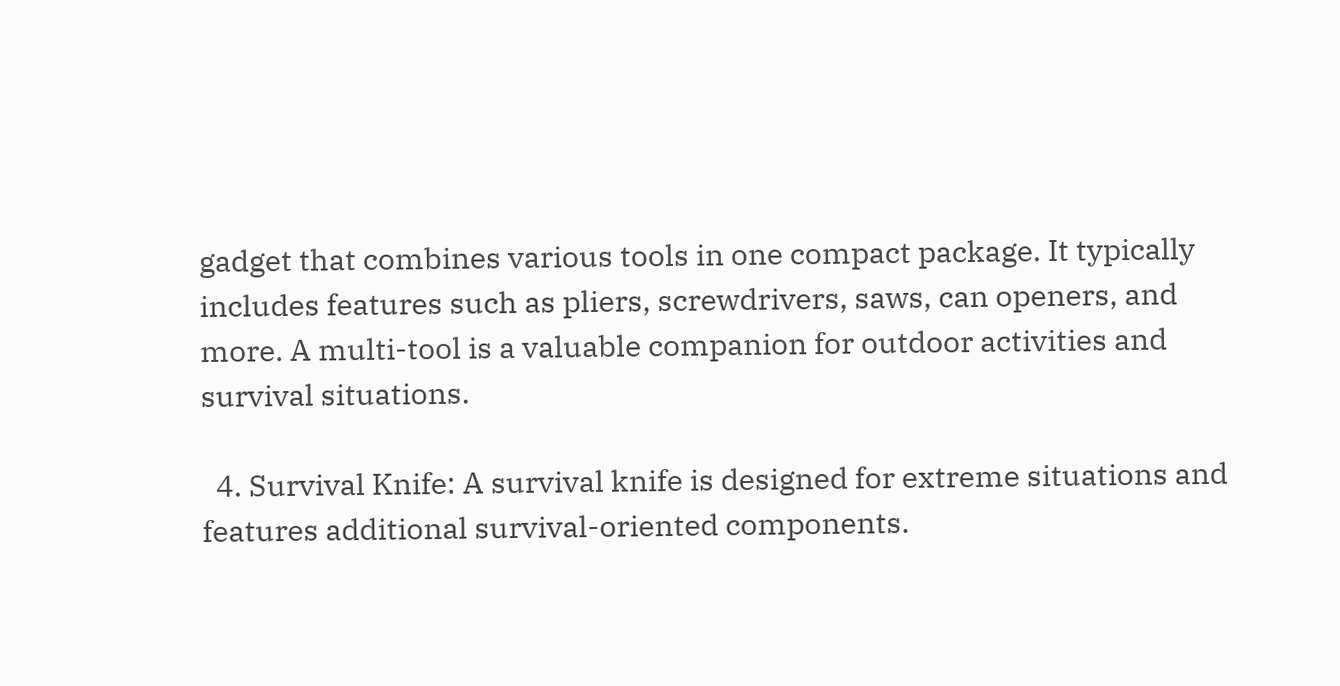gadget that combines various tools in one compact package. It typically includes features such as pliers, screwdrivers, saws, can openers, and more. A multi-tool is a valuable companion for outdoor activities and survival situations.

  4. Survival Knife: A survival knife is designed for extreme situations and features additional survival-oriented components.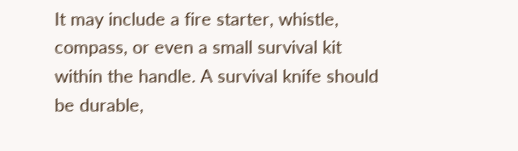It may include a fire starter, whistle, compass, or even a small survival kit within the handle. A survival knife should be durable,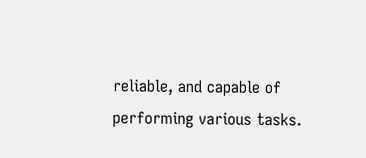reliable, and capable of performing various tasks.